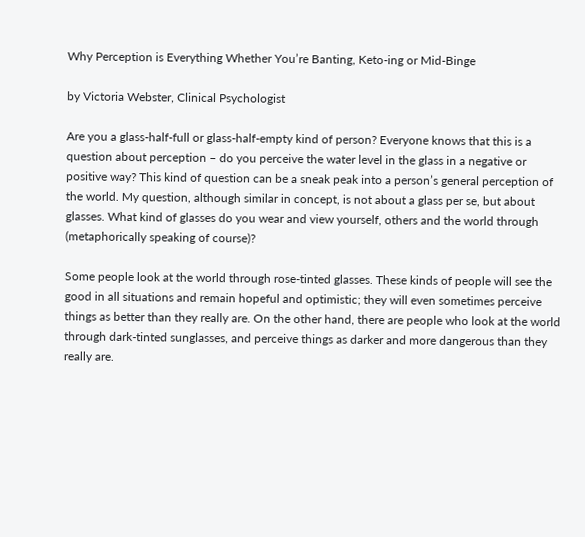Why Perception is Everything Whether You’re Banting, Keto-ing or Mid-Binge

by Victoria Webster, Clinical Psychologist

Are you a glass-half-full or glass-half-empty kind of person? Everyone knows that this is a question about perception – do you perceive the water level in the glass in a negative or positive way? This kind of question can be a sneak peak into a person’s general perception of the world. My question, although similar in concept, is not about a glass per se, but about glasses. What kind of glasses do you wear and view yourself, others and the world through (metaphorically speaking of course)?

Some people look at the world through rose-tinted glasses. These kinds of people will see the good in all situations and remain hopeful and optimistic; they will even sometimes perceive things as better than they really are. On the other hand, there are people who look at the world through dark-tinted sunglasses, and perceive things as darker and more dangerous than they really are.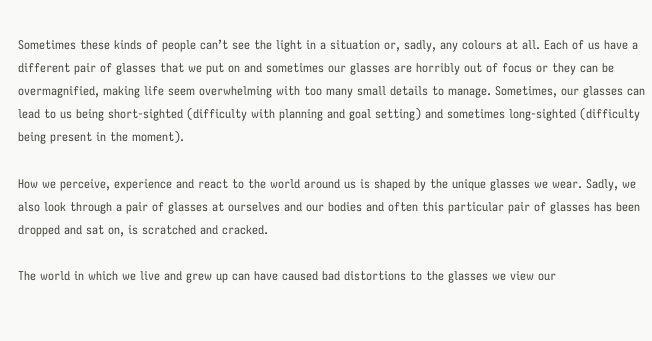Sometimes these kinds of people can’t see the light in a situation or, sadly, any colours at all. Each of us have a different pair of glasses that we put on and sometimes our glasses are horribly out of focus or they can be overmagnified, making life seem overwhelming with too many small details to manage. Sometimes, our glasses can lead to us being short-sighted (difficulty with planning and goal setting) and sometimes long-sighted (difficulty being present in the moment).

How we perceive, experience and react to the world around us is shaped by the unique glasses we wear. Sadly, we also look through a pair of glasses at ourselves and our bodies and often this particular pair of glasses has been dropped and sat on, is scratched and cracked.

The world in which we live and grew up can have caused bad distortions to the glasses we view our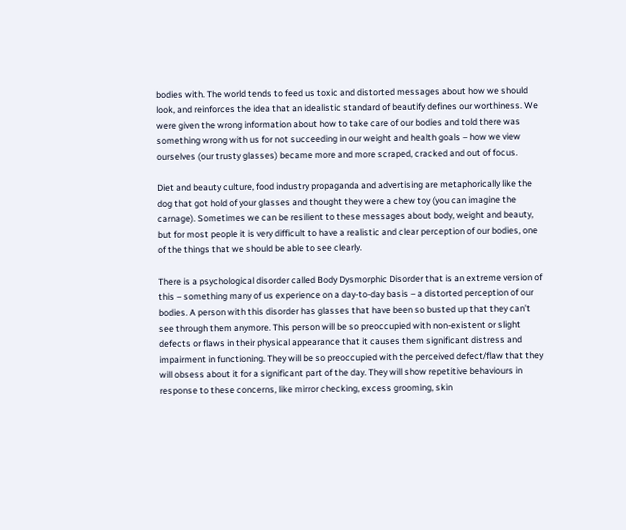bodies with. The world tends to feed us toxic and distorted messages about how we should look, and reinforces the idea that an idealistic standard of beautify defines our worthiness. We were given the wrong information about how to take care of our bodies and told there was something wrong with us for not succeeding in our weight and health goals – how we view ourselves (our trusty glasses) became more and more scraped, cracked and out of focus.

Diet and beauty culture, food industry propaganda and advertising are metaphorically like the dog that got hold of your glasses and thought they were a chew toy (you can imagine the carnage). Sometimes we can be resilient to these messages about body, weight and beauty, but for most people it is very difficult to have a realistic and clear perception of our bodies, one of the things that we should be able to see clearly.

There is a psychological disorder called Body Dysmorphic Disorder that is an extreme version of this – something many of us experience on a day-to-day basis – a distorted perception of our bodies. A person with this disorder has glasses that have been so busted up that they can’t see through them anymore. This person will be so preoccupied with non-existent or slight defects or flaws in their physical appearance that it causes them significant distress and impairment in functioning. They will be so preoccupied with the perceived defect/flaw that they will obsess about it for a significant part of the day. They will show repetitive behaviours in response to these concerns, like mirror checking, excess grooming, skin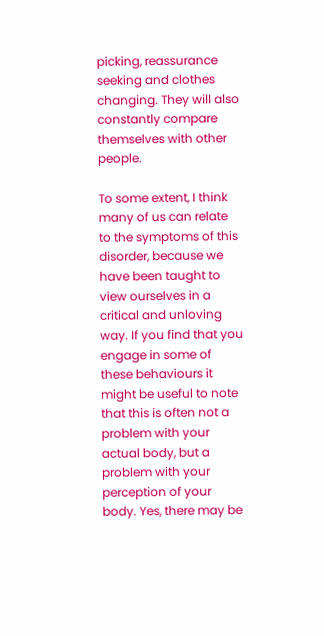picking, reassurance seeking and clothes changing. They will also constantly compare themselves with other people.

To some extent, I think many of us can relate to the symptoms of this disorder, because we have been taught to view ourselves in a critical and unloving way. If you find that you engage in some of these behaviours it might be useful to note that this is often not a problem with your actual body, but a problem with your perception of your body. Yes, there may be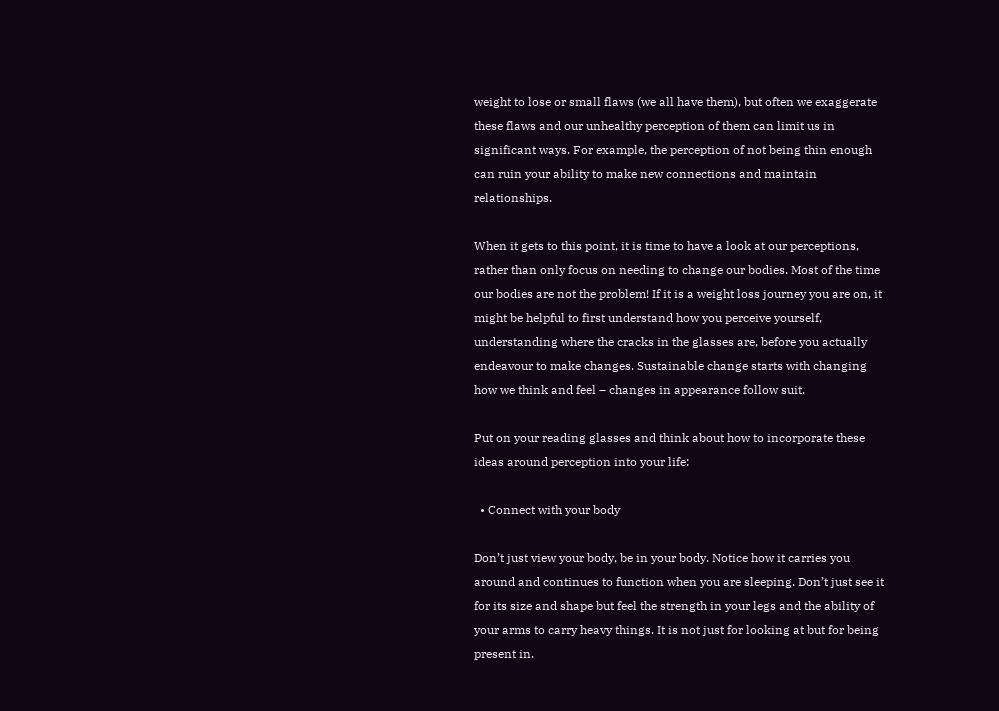weight to lose or small flaws (we all have them), but often we exaggerate these flaws and our unhealthy perception of them can limit us in significant ways. For example, the perception of not being thin enough can ruin your ability to make new connections and maintain relationships.

When it gets to this point, it is time to have a look at our perceptions, rather than only focus on needing to change our bodies. Most of the time our bodies are not the problem! If it is a weight loss journey you are on, it might be helpful to first understand how you perceive yourself, understanding where the cracks in the glasses are, before you actually endeavour to make changes. Sustainable change starts with changing how we think and feel – changes in appearance follow suit.

Put on your reading glasses and think about how to incorporate these ideas around perception into your life:

  • Connect with your body

Don’t just view your body, be in your body. Notice how it carries you around and continues to function when you are sleeping. Don’t just see it for its size and shape but feel the strength in your legs and the ability of your arms to carry heavy things. It is not just for looking at but for being present in.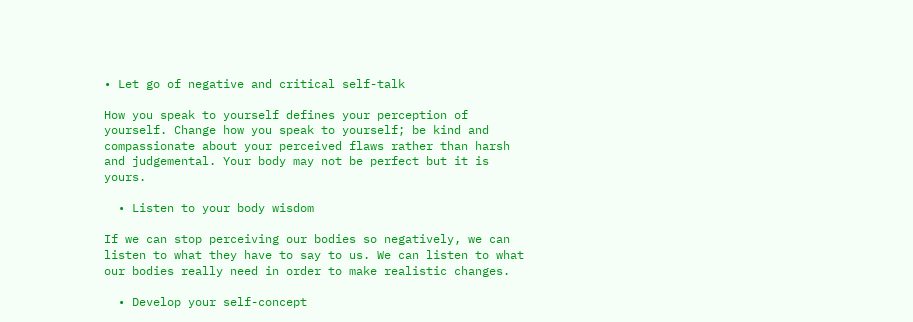• Let go of negative and critical self-talk

How you speak to yourself defines your perception of yourself. Change how you speak to yourself; be kind and compassionate about your perceived flaws rather than harsh and judgemental. Your body may not be perfect but it is yours.

  • Listen to your body wisdom

If we can stop perceiving our bodies so negatively, we can listen to what they have to say to us. We can listen to what our bodies really need in order to make realistic changes.

  • Develop your self-concept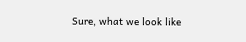Sure, what we look like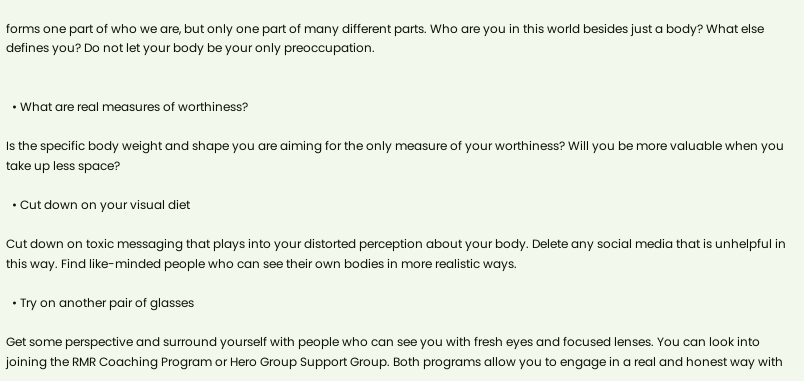forms one part of who we are, but only one part of many different parts. Who are you in this world besides just a body? What else defines you? Do not let your body be your only preoccupation.


  • What are real measures of worthiness?

Is the specific body weight and shape you are aiming for the only measure of your worthiness? Will you be more valuable when you take up less space?

  • Cut down on your visual diet

Cut down on toxic messaging that plays into your distorted perception about your body. Delete any social media that is unhelpful in this way. Find like-minded people who can see their own bodies in more realistic ways.

  • Try on another pair of glasses

Get some perspective and surround yourself with people who can see you with fresh eyes and focused lenses. You can look into joining the RMR Coaching Program or Hero Group Support Group. Both programs allow you to engage in a real and honest way with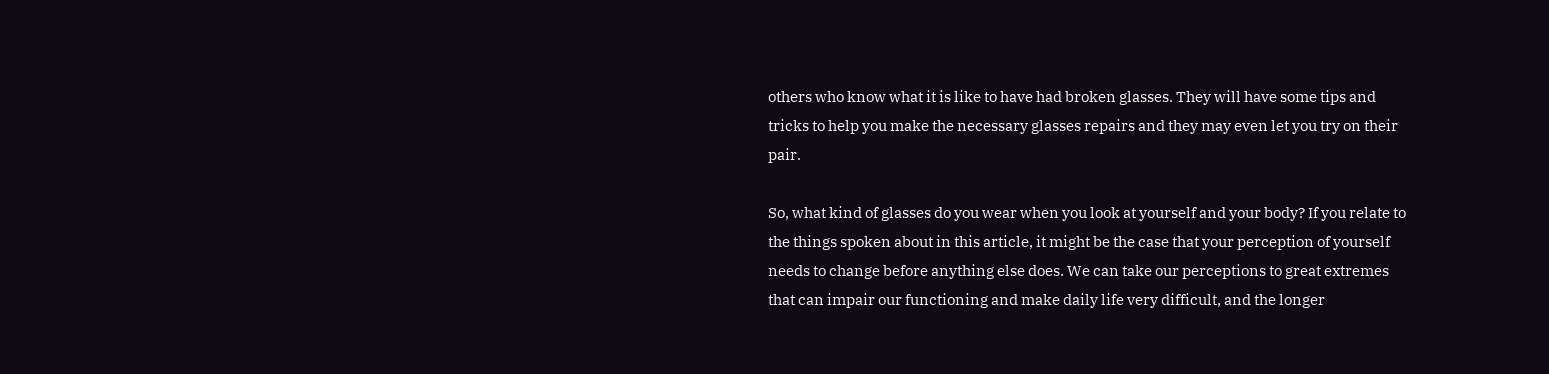others who know what it is like to have had broken glasses. They will have some tips and tricks to help you make the necessary glasses repairs and they may even let you try on their pair.

So, what kind of glasses do you wear when you look at yourself and your body? If you relate to the things spoken about in this article, it might be the case that your perception of yourself needs to change before anything else does. We can take our perceptions to great extremes that can impair our functioning and make daily life very difficult, and the longer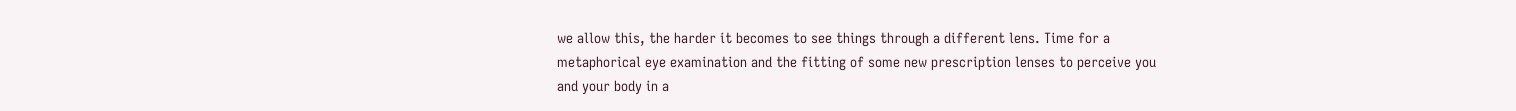we allow this, the harder it becomes to see things through a different lens. Time for a metaphorical eye examination and the fitting of some new prescription lenses to perceive you and your body in a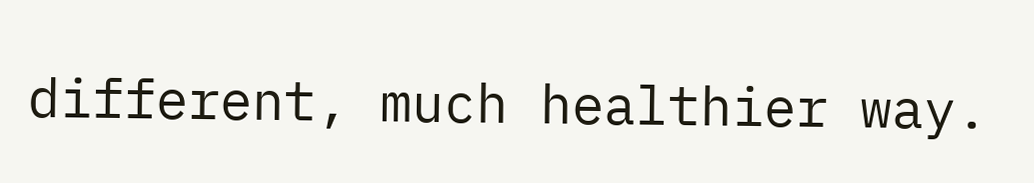different, much healthier way.